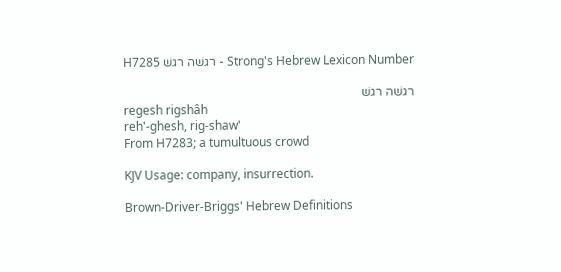H7285 רגשׁה רגשׁ - Strong's Hebrew Lexicon Number

רגשׁה רגשׁ
regesh rigshâh
reh'-ghesh, rig-shaw'
From H7283; a tumultuous crowd

KJV Usage: company, insurrection.

Brown-Driver-Briggs' Hebrew Definitions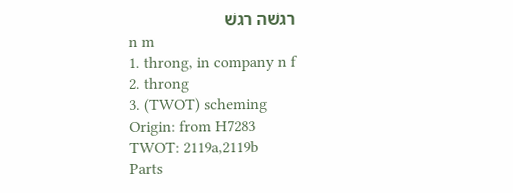רגשׁה רגשׁ
n m
1. throng, in company n f
2. throng
3. (TWOT) scheming
Origin: from H7283
TWOT: 2119a,2119b
Parts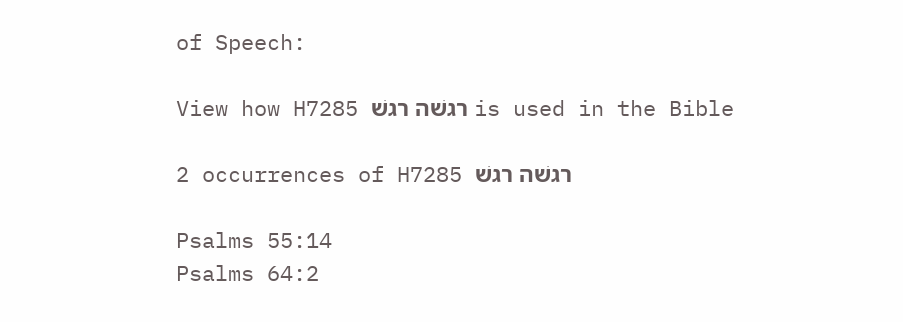of Speech:

View how H7285 רגשׁה רגשׁ is used in the Bible

2 occurrences of H7285 רגשׁה רגשׁ

Psalms 55:14
Psalms 64:2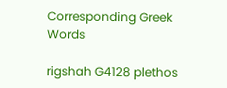Corresponding Greek Words

rigshah G4128 plethos